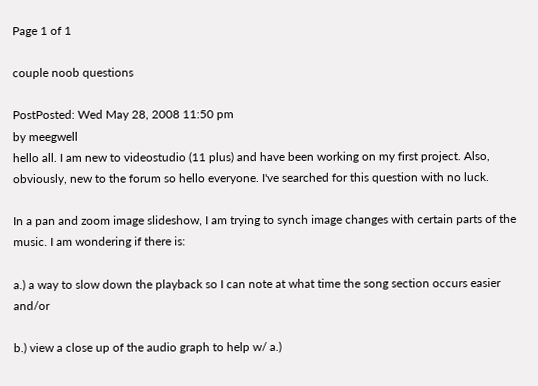Page 1 of 1

couple noob questions

PostPosted: Wed May 28, 2008 11:50 pm
by meegwell
hello all. I am new to videostudio (11 plus) and have been working on my first project. Also, obviously, new to the forum so hello everyone. I've searched for this question with no luck.

In a pan and zoom image slideshow, I am trying to synch image changes with certain parts of the music. I am wondering if there is:

a.) a way to slow down the playback so I can note at what time the song section occurs easier and/or

b.) view a close up of the audio graph to help w/ a.)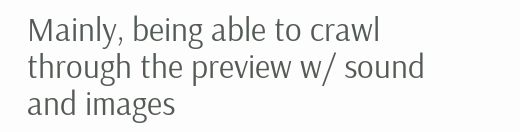Mainly, being able to crawl through the preview w/ sound and images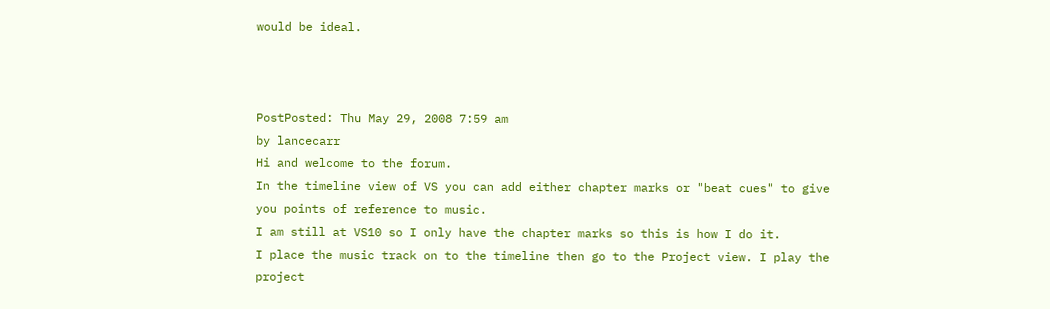would be ideal.



PostPosted: Thu May 29, 2008 7:59 am
by lancecarr
Hi and welcome to the forum.
In the timeline view of VS you can add either chapter marks or "beat cues" to give you points of reference to music.
I am still at VS10 so I only have the chapter marks so this is how I do it.
I place the music track on to the timeline then go to the Project view. I play the project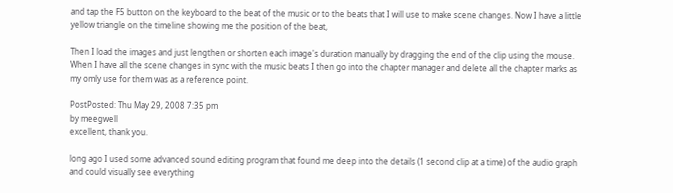and tap the F5 button on the keyboard to the beat of the music or to the beats that I will use to make scene changes. Now I have a little yellow triangle on the timeline showing me the position of the beat,

Then I load the images and just lengthen or shorten each image's duration manually by dragging the end of the clip using the mouse.
When I have all the scene changes in sync with the music beats I then go into the chapter manager and delete all the chapter marks as my omly use for them was as a reference point.

PostPosted: Thu May 29, 2008 7:35 pm
by meegwell
excellent, thank you.

long ago I used some advanced sound editing program that found me deep into the details (1 second clip at a time) of the audio graph and could visually see everything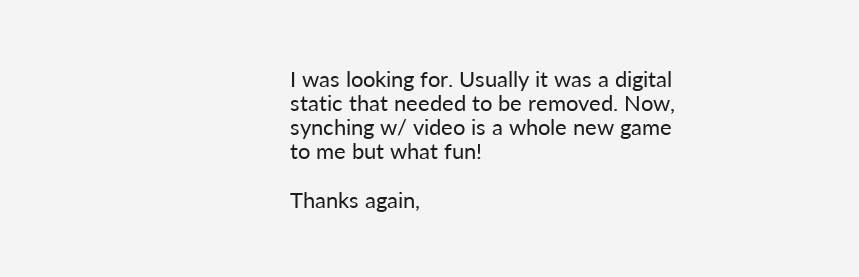I was looking for. Usually it was a digital static that needed to be removed. Now, synching w/ video is a whole new game to me but what fun!

Thanks again,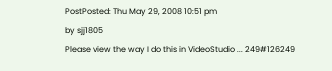PostPosted: Thu May 29, 2008 10:51 pm
by sjj1805
Please view the way I do this in VideoStudio ... 249#126249